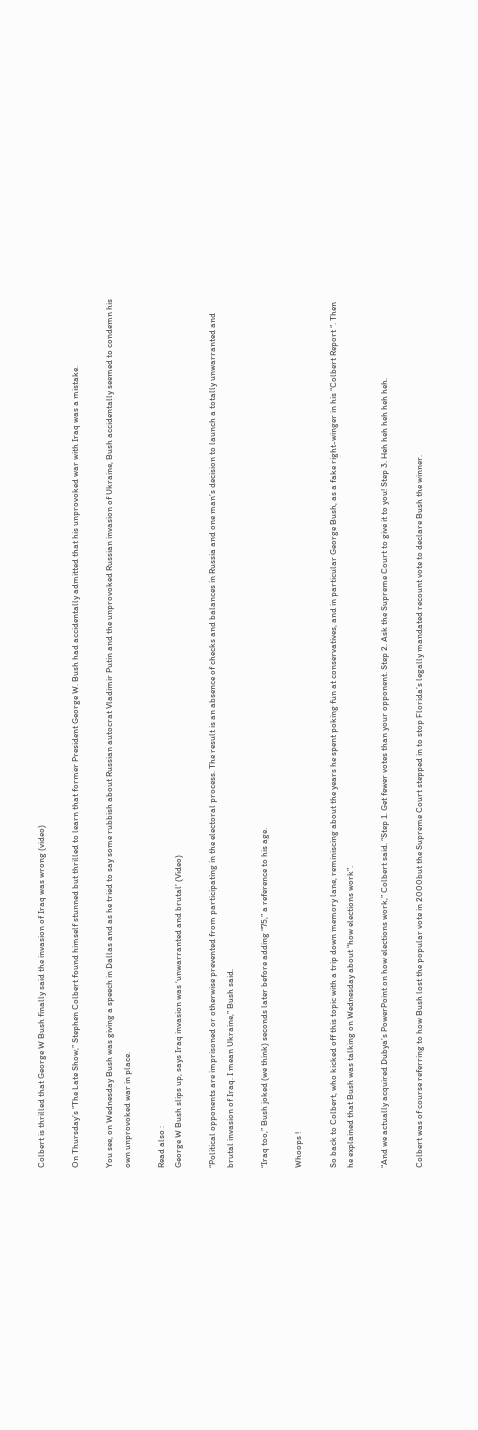Colbert is thrilled that George W Bush finally said the invasion of Iraq was wrong (video)

On Thursday’s “The Late Show,” Stephen Colbert found himself stunned but thrilled to learn that former President George W. Bush had accidentally admitted that his unprovoked war with Iraq was a mistake.

You see, on Wednesday Bush was giving a speech in Dallas and as he tried to say some rubbish about Russian autocrat Vladimir Putin and the unprovoked Russian invasion of Ukraine, Bush accidentally seemed to condemn his own unprovoked war in place.

Read also :
George W Bush slips up, says Iraq invasion was ‘unwarranted and brutal’ (Video)

“Political opponents are imprisoned or otherwise prevented from participating in the electoral process. The result is an absence of checks and balances in Russia and one man’s decision to launch a totally unwarranted and brutal invasion of Iraq. I mean Ukraine,” Bush said.

“Iraq too,” Bush joked (we think) seconds later before adding “75,” a reference to his age.

Whoops !

So back to Colbert, who kicked off this topic with a trip down memory lane, reminiscing about the years he spent poking fun at conservatives, and in particular George Bush, as a fake right-winger in his “Colbert Report “. Then he explained that Bush was talking on Wednesday about “how elections work”.

“And we actually acquired Dubya’s PowerPoint on how elections work,” Colbert said. “Step 1. Get fewer votes than your opponent. Step 2. Ask the Supreme Court to give it to you! Step 3. Heh heh heh heh heh.

Colbert was of course referring to how Bush lost the popular vote in 2000but the Supreme Court stepped in to stop Florida’s legally mandated recount vote to declare Bush the winner.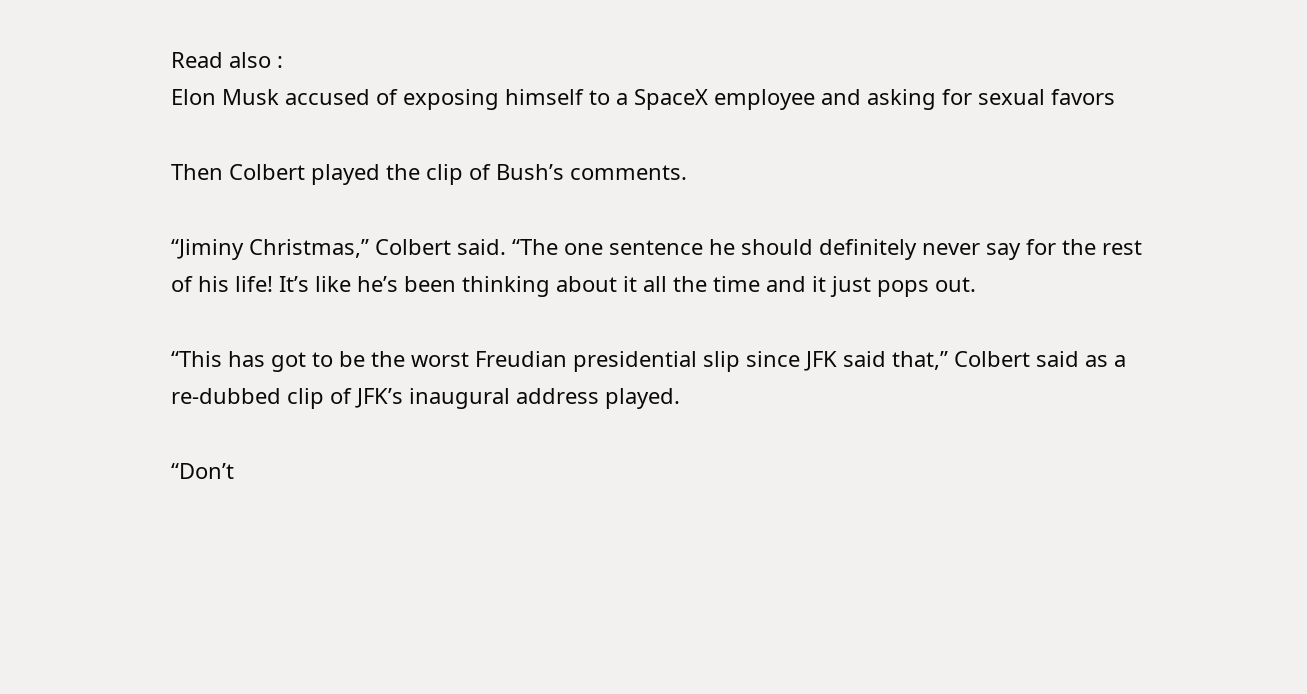Read also :
Elon Musk accused of exposing himself to a SpaceX employee and asking for sexual favors

Then Colbert played the clip of Bush’s comments.

“Jiminy Christmas,” Colbert said. “The one sentence he should definitely never say for the rest of his life! It’s like he’s been thinking about it all the time and it just pops out.

“This has got to be the worst Freudian presidential slip since JFK said that,” Colbert said as a re-dubbed clip of JFK’s inaugural address played.

“Don’t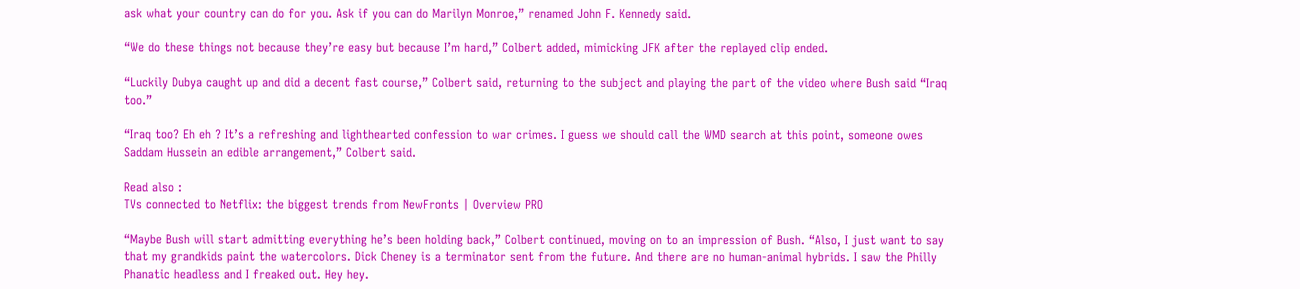ask what your country can do for you. Ask if you can do Marilyn Monroe,” renamed John F. Kennedy said.

“We do these things not because they’re easy but because I’m hard,” Colbert added, mimicking JFK after the replayed clip ended.

“Luckily Dubya caught up and did a decent fast course,” Colbert said, returning to the subject and playing the part of the video where Bush said “Iraq too.”

“Iraq too? Eh eh ? It’s a refreshing and lighthearted confession to war crimes. I guess we should call the WMD search at this point, someone owes Saddam Hussein an edible arrangement,” Colbert said.

Read also :
TVs connected to Netflix: the biggest trends from NewFronts | Overview PRO

“Maybe Bush will start admitting everything he’s been holding back,” Colbert continued, moving on to an impression of Bush. “Also, I just want to say that my grandkids paint the watercolors. Dick Cheney is a terminator sent from the future. And there are no human-animal hybrids. I saw the Philly Phanatic headless and I freaked out. Hey hey.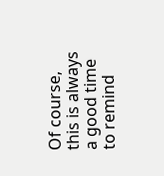Of course, this is always a good time to remind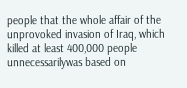people that the whole affair of the unprovoked invasion of Iraq, which killed at least 400,000 people unnecessarilywas based on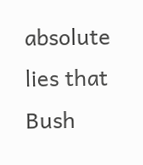absolute lies that Bush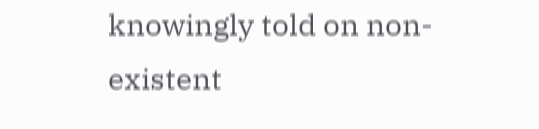knowingly told on non-existent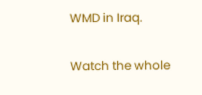WMD in Iraq.

Watch the whole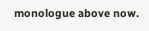monologue above now.